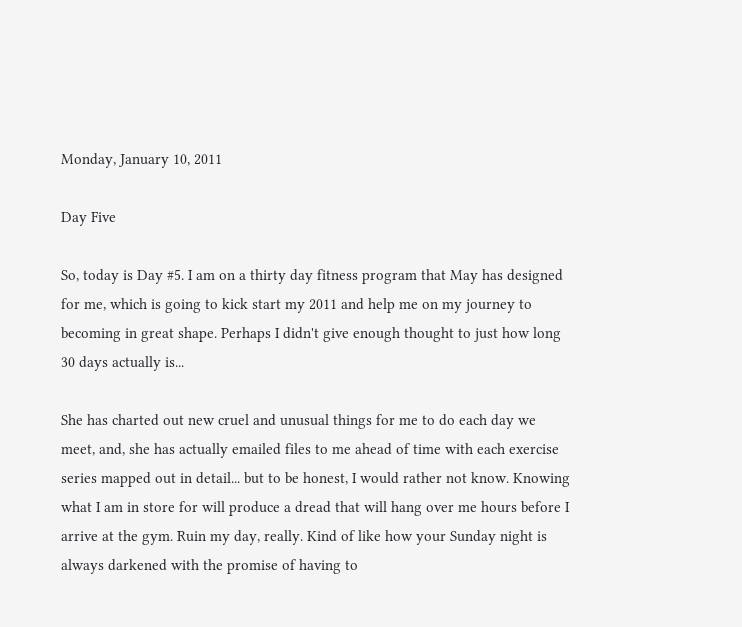Monday, January 10, 2011

Day Five

So, today is Day #5. I am on a thirty day fitness program that May has designed for me, which is going to kick start my 2011 and help me on my journey to becoming in great shape. Perhaps I didn't give enough thought to just how long 30 days actually is...

She has charted out new cruel and unusual things for me to do each day we meet, and, she has actually emailed files to me ahead of time with each exercise series mapped out in detail... but to be honest, I would rather not know. Knowing what I am in store for will produce a dread that will hang over me hours before I arrive at the gym. Ruin my day, really. Kind of like how your Sunday night is always darkened with the promise of having to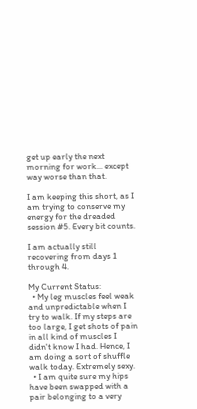get up early the next morning for work... except way worse than that.

I am keeping this short, as I am trying to conserve my energy for the dreaded session #5. Every bit counts.

I am actually still recovering from days 1 through 4.

My Current Status:
  • My leg muscles feel weak and unpredictable when I try to walk. If my steps are too large, I get shots of pain in all kind of muscles I didn't know I had. Hence, I am doing a sort of shuffle walk today. Extremely sexy.
  • I am quite sure my hips have been swapped with a pair belonging to a very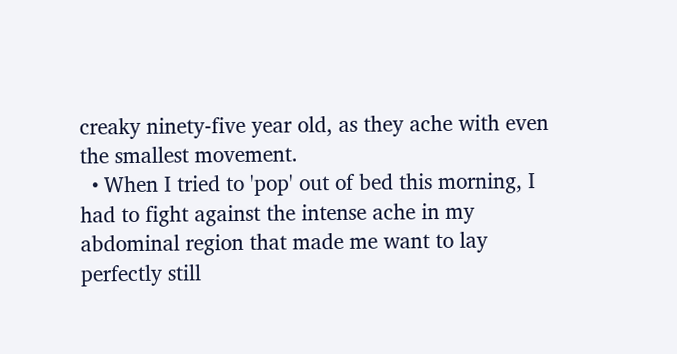creaky ninety-five year old, as they ache with even the smallest movement.
  • When I tried to 'pop' out of bed this morning, I had to fight against the intense ache in my abdominal region that made me want to lay perfectly still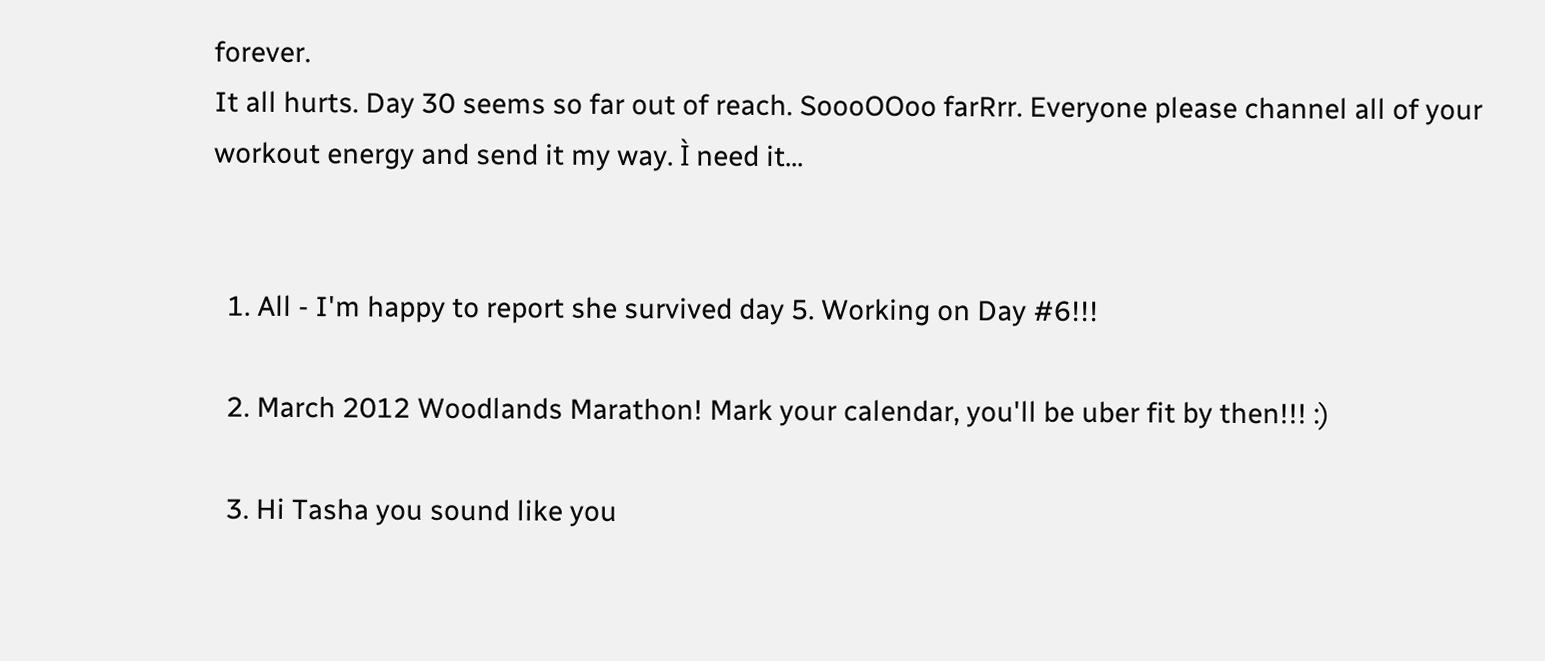forever.
It all hurts. Day 30 seems so far out of reach. SoooOOoo farRrr. Everyone please channel all of your workout energy and send it my way. Ì need it...


  1. All - I'm happy to report she survived day 5. Working on Day #6!!!

  2. March 2012 Woodlands Marathon! Mark your calendar, you'll be uber fit by then!!! :)

  3. Hi Tasha you sound like you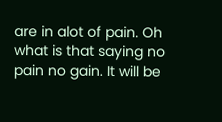are in alot of pain. Oh what is that saying no pain no gain. It will be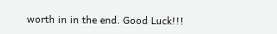worth in in the end. Good Luck!!!